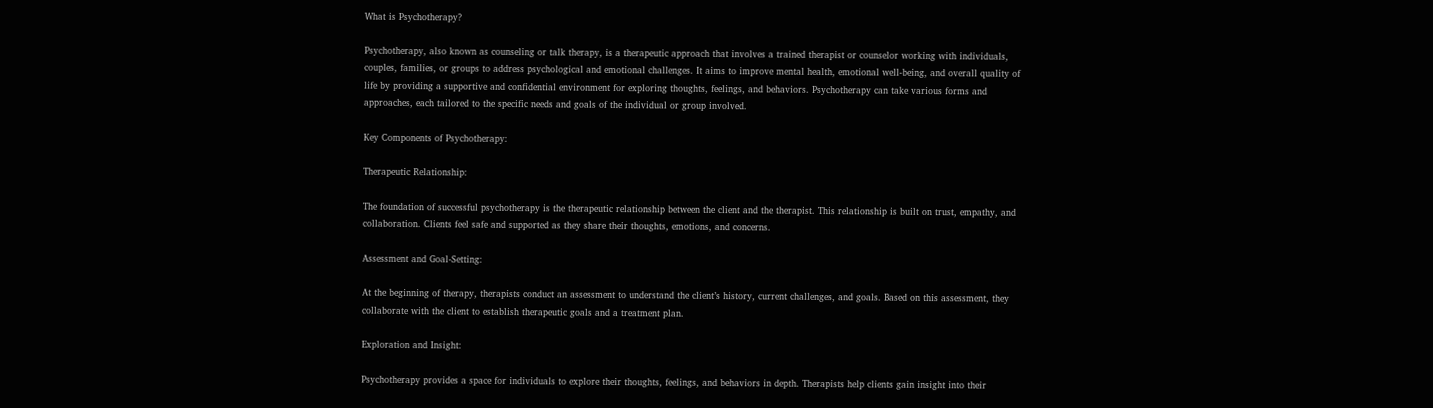What is Psychotherapy?

Psychotherapy, also known as counseling or talk therapy, is a therapeutic approach that involves a trained therapist or counselor working with individuals, couples, families, or groups to address psychological and emotional challenges. It aims to improve mental health, emotional well-being, and overall quality of life by providing a supportive and confidential environment for exploring thoughts, feelings, and behaviors. Psychotherapy can take various forms and approaches, each tailored to the specific needs and goals of the individual or group involved.

Key Components of Psychotherapy:

Therapeutic Relationship:

The foundation of successful psychotherapy is the therapeutic relationship between the client and the therapist. This relationship is built on trust, empathy, and collaboration. Clients feel safe and supported as they share their thoughts, emotions, and concerns.

Assessment and Goal-Setting:

At the beginning of therapy, therapists conduct an assessment to understand the client’s history, current challenges, and goals. Based on this assessment, they collaborate with the client to establish therapeutic goals and a treatment plan.

Exploration and Insight:

Psychotherapy provides a space for individuals to explore their thoughts, feelings, and behaviors in depth. Therapists help clients gain insight into their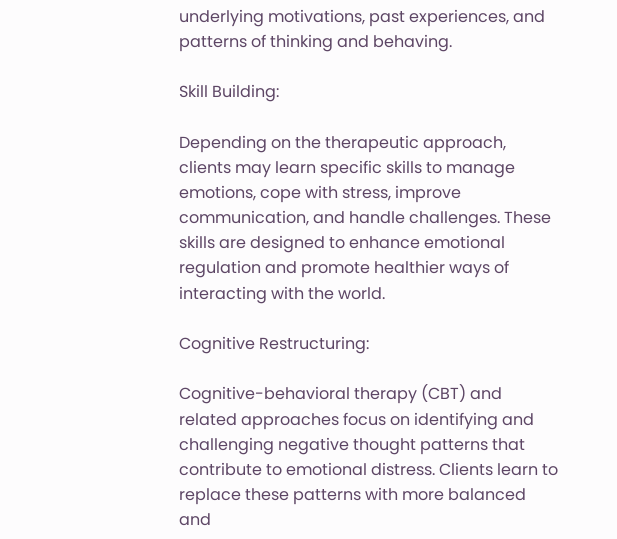underlying motivations, past experiences, and patterns of thinking and behaving.

Skill Building:

Depending on the therapeutic approach, clients may learn specific skills to manage emotions, cope with stress, improve communication, and handle challenges. These skills are designed to enhance emotional regulation and promote healthier ways of interacting with the world.

Cognitive Restructuring:

Cognitive-behavioral therapy (CBT) and related approaches focus on identifying and challenging negative thought patterns that contribute to emotional distress. Clients learn to replace these patterns with more balanced and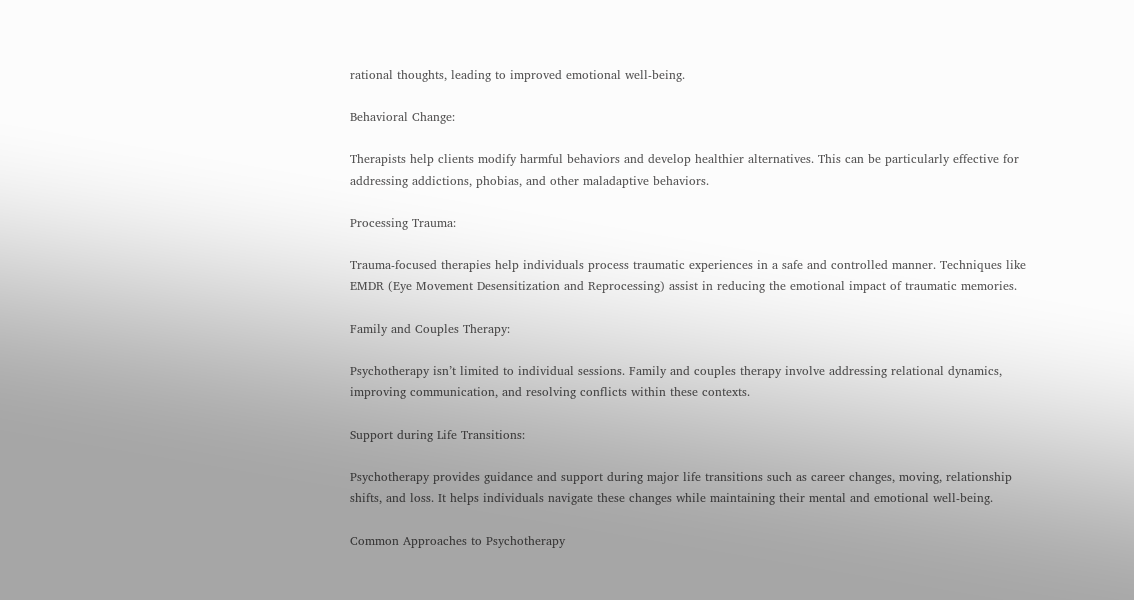rational thoughts, leading to improved emotional well-being.

Behavioral Change:

Therapists help clients modify harmful behaviors and develop healthier alternatives. This can be particularly effective for addressing addictions, phobias, and other maladaptive behaviors.

Processing Trauma:

Trauma-focused therapies help individuals process traumatic experiences in a safe and controlled manner. Techniques like EMDR (Eye Movement Desensitization and Reprocessing) assist in reducing the emotional impact of traumatic memories.

Family and Couples Therapy:

Psychotherapy isn’t limited to individual sessions. Family and couples therapy involve addressing relational dynamics, improving communication, and resolving conflicts within these contexts.

Support during Life Transitions:

Psychotherapy provides guidance and support during major life transitions such as career changes, moving, relationship shifts, and loss. It helps individuals navigate these changes while maintaining their mental and emotional well-being.

Common Approaches to Psychotherapy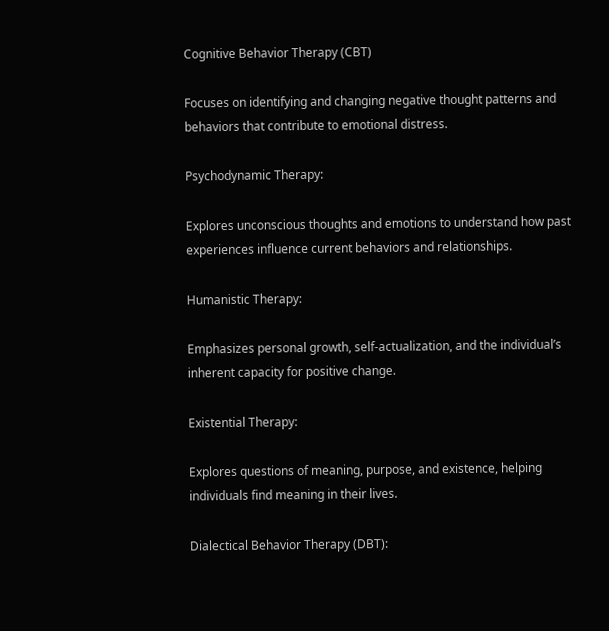Cognitive Behavior Therapy (CBT)

Focuses on identifying and changing negative thought patterns and behaviors that contribute to emotional distress.

Psychodynamic Therapy:

Explores unconscious thoughts and emotions to understand how past experiences influence current behaviors and relationships.

Humanistic Therapy:

Emphasizes personal growth, self-actualization, and the individual’s inherent capacity for positive change.

Existential Therapy:

Explores questions of meaning, purpose, and existence, helping individuals find meaning in their lives.

Dialectical Behavior Therapy (DBT):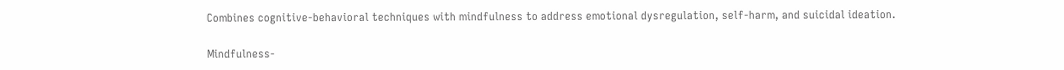Combines cognitive-behavioral techniques with mindfulness to address emotional dysregulation, self-harm, and suicidal ideation.

Mindfulness-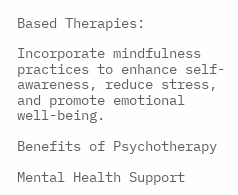Based Therapies:

Incorporate mindfulness practices to enhance self-awareness, reduce stress, and promote emotional well-being.

Benefits of Psychotherapy

Mental Health Support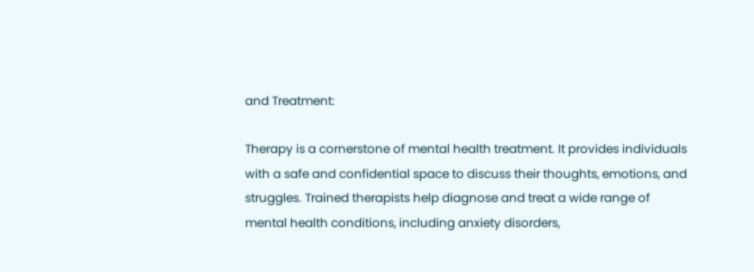and Treatment:

Therapy is a cornerstone of mental health treatment. It provides individuals with a safe and confidential space to discuss their thoughts, emotions, and struggles. Trained therapists help diagnose and treat a wide range of mental health conditions, including anxiety disorders,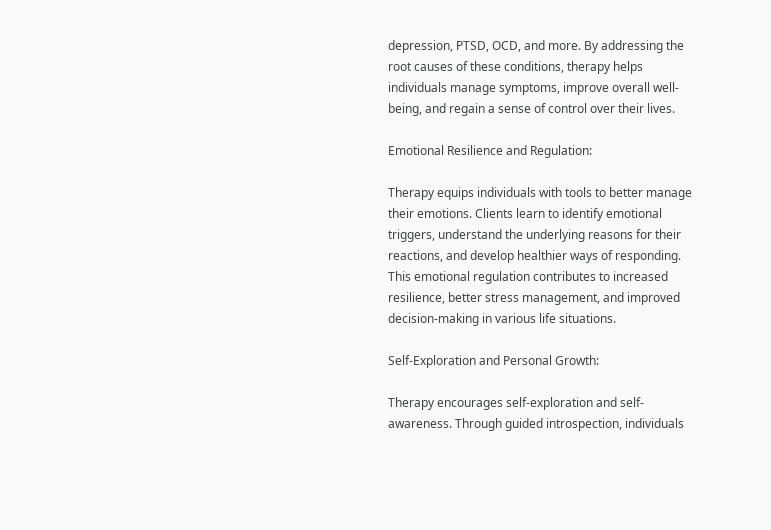depression, PTSD, OCD, and more. By addressing the root causes of these conditions, therapy helps individuals manage symptoms, improve overall well-being, and regain a sense of control over their lives.

Emotional Resilience and Regulation:

Therapy equips individuals with tools to better manage their emotions. Clients learn to identify emotional triggers, understand the underlying reasons for their reactions, and develop healthier ways of responding. This emotional regulation contributes to increased resilience, better stress management, and improved decision-making in various life situations.

Self-Exploration and Personal Growth:

Therapy encourages self-exploration and self-awareness. Through guided introspection, individuals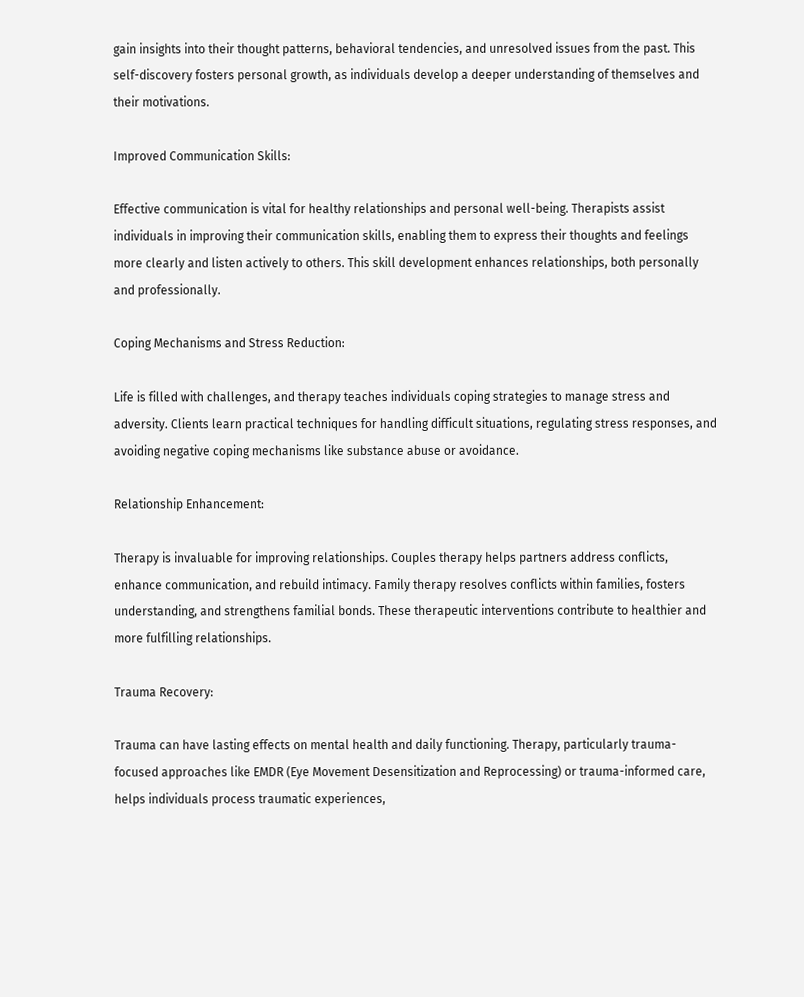gain insights into their thought patterns, behavioral tendencies, and unresolved issues from the past. This self-discovery fosters personal growth, as individuals develop a deeper understanding of themselves and their motivations.

Improved Communication Skills:

Effective communication is vital for healthy relationships and personal well-being. Therapists assist individuals in improving their communication skills, enabling them to express their thoughts and feelings more clearly and listen actively to others. This skill development enhances relationships, both personally and professionally.

Coping Mechanisms and Stress Reduction:

Life is filled with challenges, and therapy teaches individuals coping strategies to manage stress and adversity. Clients learn practical techniques for handling difficult situations, regulating stress responses, and avoiding negative coping mechanisms like substance abuse or avoidance.

Relationship Enhancement:

Therapy is invaluable for improving relationships. Couples therapy helps partners address conflicts, enhance communication, and rebuild intimacy. Family therapy resolves conflicts within families, fosters understanding, and strengthens familial bonds. These therapeutic interventions contribute to healthier and more fulfilling relationships.

Trauma Recovery:

Trauma can have lasting effects on mental health and daily functioning. Therapy, particularly trauma-focused approaches like EMDR (Eye Movement Desensitization and Reprocessing) or trauma-informed care, helps individuals process traumatic experiences,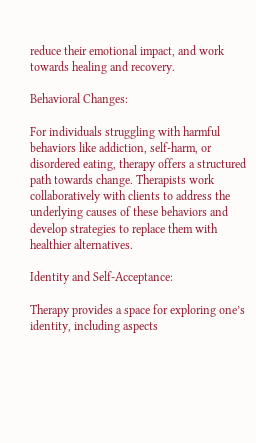reduce their emotional impact, and work towards healing and recovery.

Behavioral Changes:

For individuals struggling with harmful behaviors like addiction, self-harm, or disordered eating, therapy offers a structured path towards change. Therapists work collaboratively with clients to address the underlying causes of these behaviors and develop strategies to replace them with healthier alternatives.

Identity and Self-Acceptance:

Therapy provides a space for exploring one’s identity, including aspects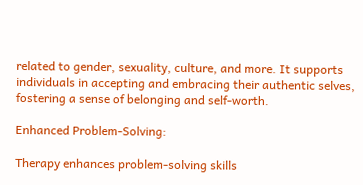related to gender, sexuality, culture, and more. It supports individuals in accepting and embracing their authentic selves, fostering a sense of belonging and self-worth.

Enhanced Problem-Solving:

Therapy enhances problem-solving skills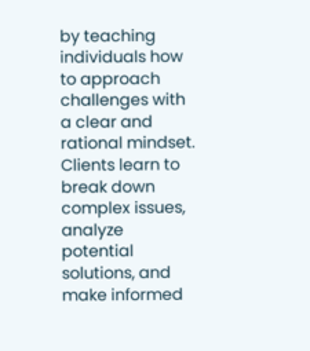by teaching individuals how to approach challenges with a clear and rational mindset. Clients learn to break down complex issues, analyze potential solutions, and make informed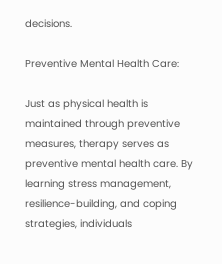decisions.

Preventive Mental Health Care:

Just as physical health is maintained through preventive measures, therapy serves as preventive mental health care. By learning stress management, resilience-building, and coping strategies, individuals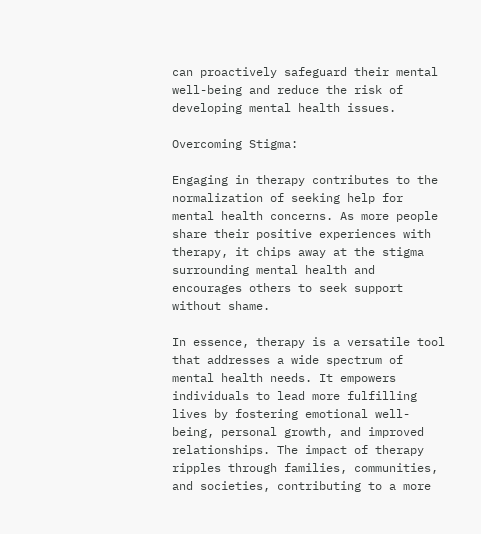can proactively safeguard their mental well-being and reduce the risk of developing mental health issues.

Overcoming Stigma:

Engaging in therapy contributes to the normalization of seeking help for mental health concerns. As more people share their positive experiences with therapy, it chips away at the stigma surrounding mental health and encourages others to seek support without shame.

In essence, therapy is a versatile tool that addresses a wide spectrum of mental health needs. It empowers individuals to lead more fulfilling lives by fostering emotional well-being, personal growth, and improved relationships. The impact of therapy ripples through families, communities, and societies, contributing to a more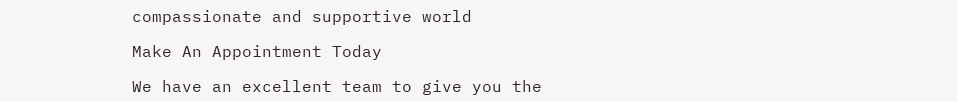compassionate and supportive world

Make An Appointment Today

We have an excellent team to give you the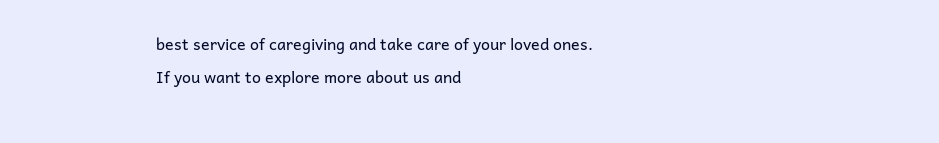best service of caregiving and take care of your loved ones. If you want to explore more about us and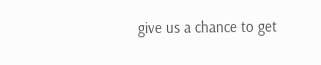give us a chance to get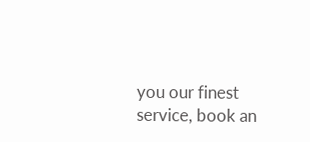you our finest service, book an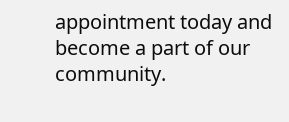appointment today and become a part of our community.